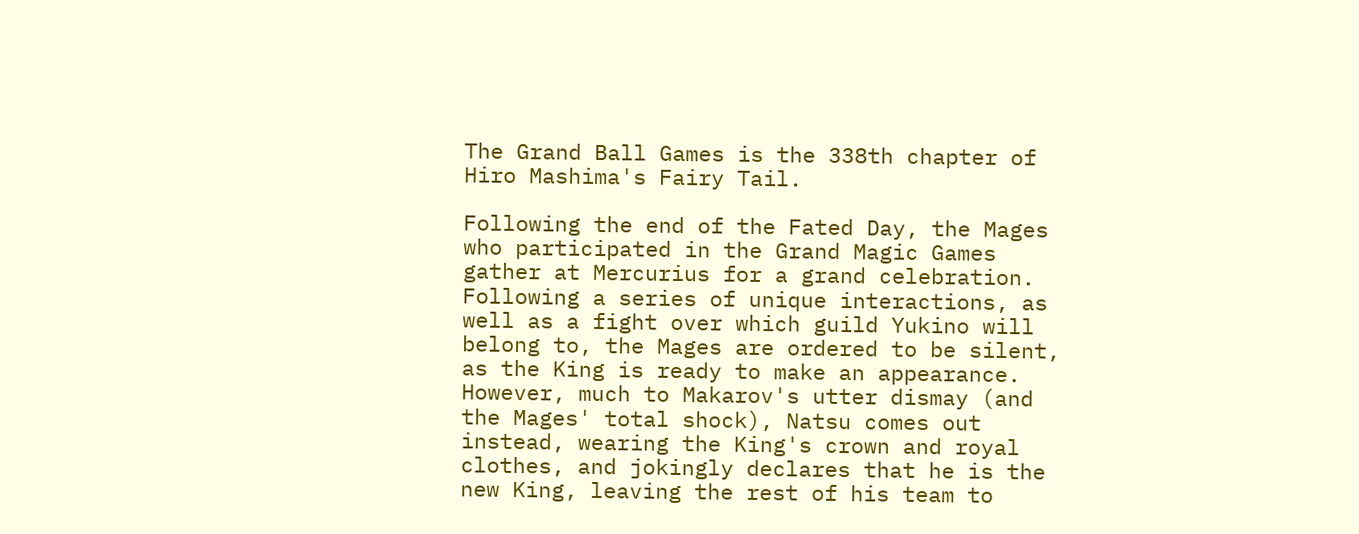The Grand Ball Games is the 338th chapter of Hiro Mashima's Fairy Tail.

Following the end of the Fated Day, the Mages who participated in the Grand Magic Games gather at Mercurius for a grand celebration. Following a series of unique interactions, as well as a fight over which guild Yukino will belong to, the Mages are ordered to be silent, as the King is ready to make an appearance. However, much to Makarov's utter dismay (and the Mages' total shock), Natsu comes out instead, wearing the King's crown and royal clothes, and jokingly declares that he is the new King, leaving the rest of his team to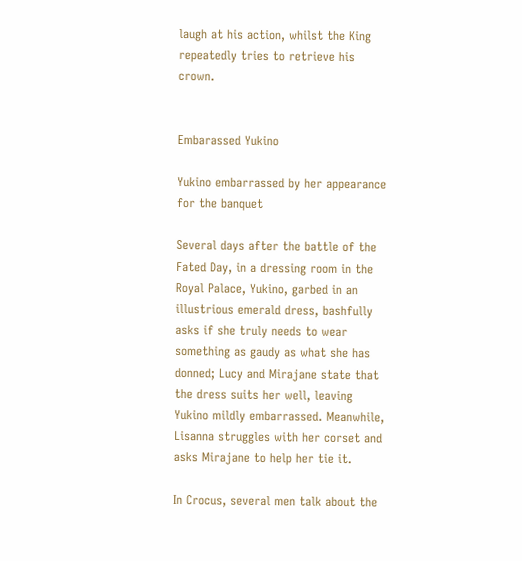laugh at his action, whilst the King repeatedly tries to retrieve his crown.


Embarassed Yukino

Yukino embarrassed by her appearance for the banquet

Several days after the battle of the Fated Day, in a dressing room in the Royal Palace, Yukino, garbed in an illustrious emerald dress, bashfully asks if she truly needs to wear something as gaudy as what she has donned; Lucy and Mirajane state that the dress suits her well, leaving Yukino mildly embarrassed. Meanwhile, Lisanna struggles with her corset and asks Mirajane to help her tie it.

In Crocus, several men talk about the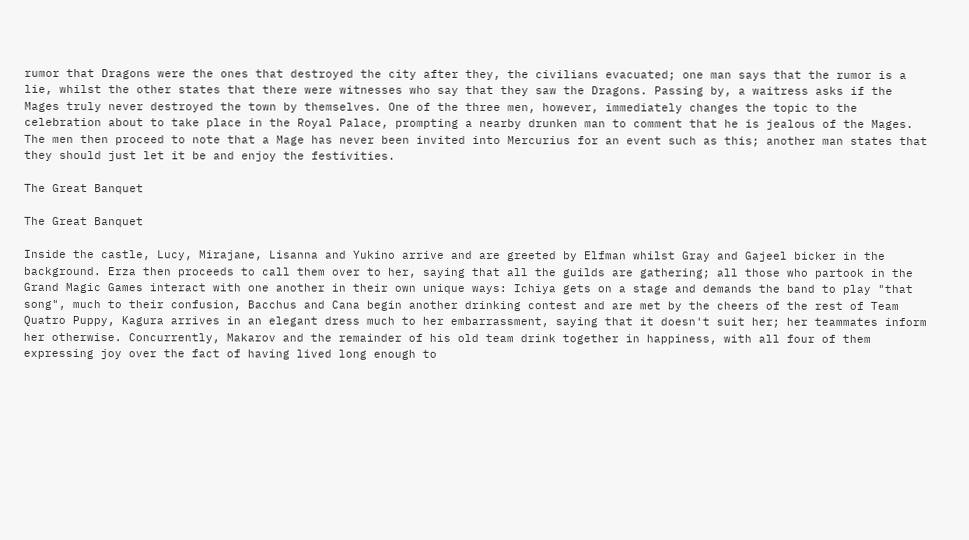rumor that Dragons were the ones that destroyed the city after they, the civilians evacuated; one man says that the rumor is a lie, whilst the other states that there were witnesses who say that they saw the Dragons. Passing by, a waitress asks if the Mages truly never destroyed the town by themselves. One of the three men, however, immediately changes the topic to the celebration about to take place in the Royal Palace, prompting a nearby drunken man to comment that he is jealous of the Mages. The men then proceed to note that a Mage has never been invited into Mercurius for an event such as this; another man states that they should just let it be and enjoy the festivities.

The Great Banquet

The Great Banquet

Inside the castle, Lucy, Mirajane, Lisanna and Yukino arrive and are greeted by Elfman whilst Gray and Gajeel bicker in the background. Erza then proceeds to call them over to her, saying that all the guilds are gathering; all those who partook in the Grand Magic Games interact with one another in their own unique ways: Ichiya gets on a stage and demands the band to play "that song", much to their confusion, Bacchus and Cana begin another drinking contest and are met by the cheers of the rest of Team Quatro Puppy, Kagura arrives in an elegant dress much to her embarrassment, saying that it doesn't suit her; her teammates inform her otherwise. Concurrently, Makarov and the remainder of his old team drink together in happiness, with all four of them expressing joy over the fact of having lived long enough to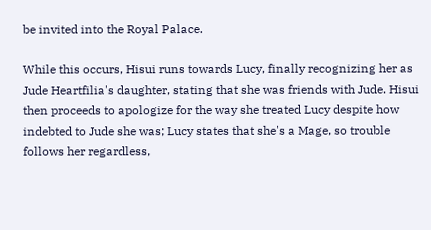be invited into the Royal Palace.

While this occurs, Hisui runs towards Lucy, finally recognizing her as Jude Heartfilia's daughter, stating that she was friends with Jude. Hisui then proceeds to apologize for the way she treated Lucy despite how indebted to Jude she was; Lucy states that she's a Mage, so trouble follows her regardless,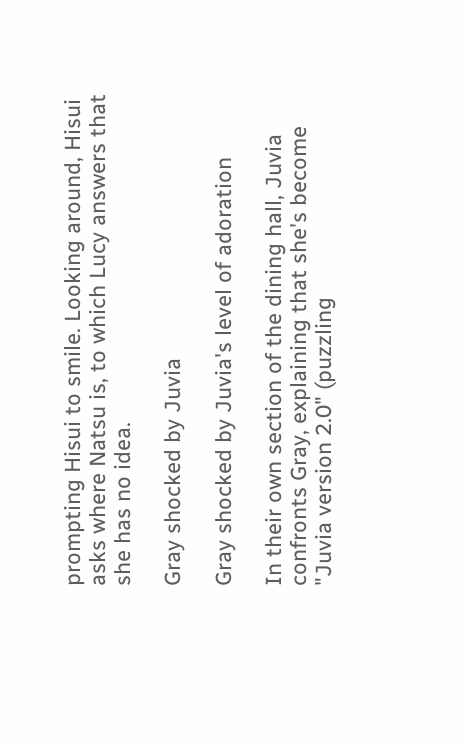prompting Hisui to smile. Looking around, Hisui asks where Natsu is, to which Lucy answers that she has no idea.

Gray shocked by Juvia

Gray shocked by Juvia's level of adoration

In their own section of the dining hall, Juvia confronts Gray, explaining that she's become "Juvia version 2.0" (puzzling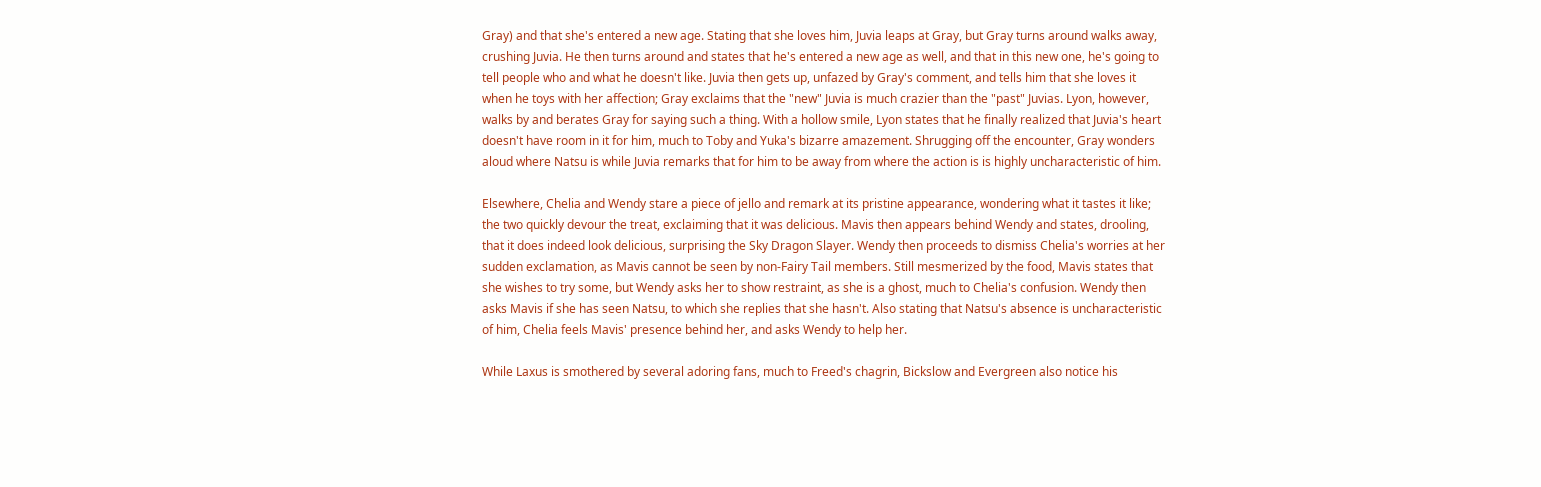Gray) and that she's entered a new age. Stating that she loves him, Juvia leaps at Gray, but Gray turns around walks away, crushing Juvia. He then turns around and states that he's entered a new age as well, and that in this new one, he's going to tell people who and what he doesn't like. Juvia then gets up, unfazed by Gray's comment, and tells him that she loves it when he toys with her affection; Gray exclaims that the "new" Juvia is much crazier than the "past" Juvias. Lyon, however, walks by and berates Gray for saying such a thing. With a hollow smile, Lyon states that he finally realized that Juvia's heart doesn't have room in it for him, much to Toby and Yuka's bizarre amazement. Shrugging off the encounter, Gray wonders aloud where Natsu is while Juvia remarks that for him to be away from where the action is is highly uncharacteristic of him.

Elsewhere, Chelia and Wendy stare a piece of jello and remark at its pristine appearance, wondering what it tastes it like; the two quickly devour the treat, exclaiming that it was delicious. Mavis then appears behind Wendy and states, drooling, that it does indeed look delicious, surprising the Sky Dragon Slayer. Wendy then proceeds to dismiss Chelia's worries at her sudden exclamation, as Mavis cannot be seen by non-Fairy Tail members. Still mesmerized by the food, Mavis states that she wishes to try some, but Wendy asks her to show restraint, as she is a ghost, much to Chelia's confusion. Wendy then asks Mavis if she has seen Natsu, to which she replies that she hasn't. Also stating that Natsu's absence is uncharacteristic of him, Chelia feels Mavis' presence behind her, and asks Wendy to help her.

While Laxus is smothered by several adoring fans, much to Freed's chagrin, Bickslow and Evergreen also notice his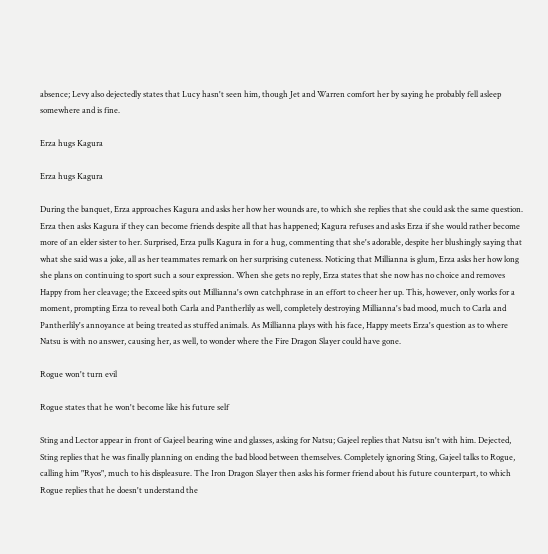absence; Levy also dejectedly states that Lucy hasn't seen him, though Jet and Warren comfort her by saying he probably fell asleep somewhere and is fine.

Erza hugs Kagura

Erza hugs Kagura

During the banquet, Erza approaches Kagura and asks her how her wounds are, to which she replies that she could ask the same question. Erza then asks Kagura if they can become friends despite all that has happened; Kagura refuses and asks Erza if she would rather become more of an elder sister to her. Surprised, Erza pulls Kagura in for a hug, commenting that she's adorable, despite her blushingly saying that what she said was a joke, all as her teammates remark on her surprising cuteness. Noticing that Millianna is glum, Erza asks her how long she plans on continuing to sport such a sour expression. When she gets no reply, Erza states that she now has no choice and removes Happy from her cleavage; the Exceed spits out Millianna's own catchphrase in an effort to cheer her up. This, however, only works for a moment, prompting Erza to reveal both Carla and Pantherlily as well, completely destroying Millianna's bad mood, much to Carla and Pantherlily's annoyance at being treated as stuffed animals. As Millianna plays with his face, Happy meets Erza's question as to where Natsu is with no answer, causing her, as well, to wonder where the Fire Dragon Slayer could have gone.

Rogue won't turn evil

Rogue states that he won't become like his future self

Sting and Lector appear in front of Gajeel bearing wine and glasses, asking for Natsu; Gajeel replies that Natsu isn't with him. Dejected, Sting replies that he was finally planning on ending the bad blood between themselves. Completely ignoring Sting, Gajeel talks to Rogue, calling him "Ryos", much to his displeasure. The Iron Dragon Slayer then asks his former friend about his future counterpart, to which Rogue replies that he doesn't understand the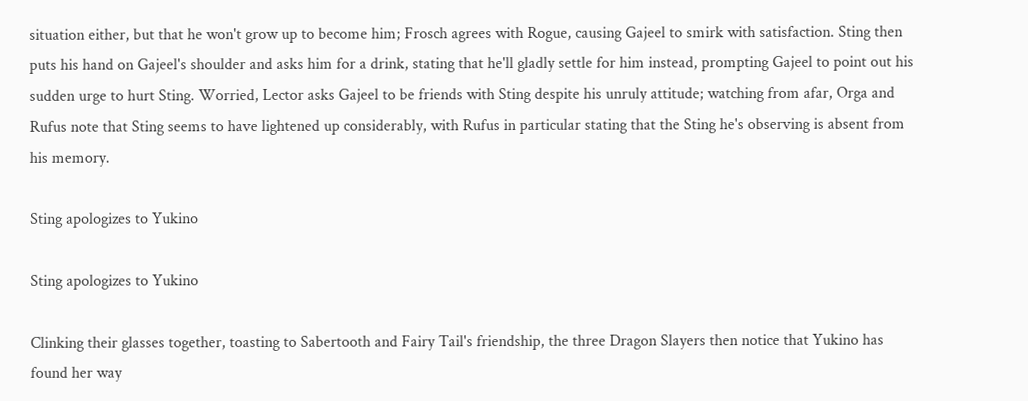situation either, but that he won't grow up to become him; Frosch agrees with Rogue, causing Gajeel to smirk with satisfaction. Sting then puts his hand on Gajeel's shoulder and asks him for a drink, stating that he'll gladly settle for him instead, prompting Gajeel to point out his sudden urge to hurt Sting. Worried, Lector asks Gajeel to be friends with Sting despite his unruly attitude; watching from afar, Orga and Rufus note that Sting seems to have lightened up considerably, with Rufus in particular stating that the Sting he's observing is absent from his memory.

Sting apologizes to Yukino

Sting apologizes to Yukino

Clinking their glasses together, toasting to Sabertooth and Fairy Tail's friendship, the three Dragon Slayers then notice that Yukino has found her way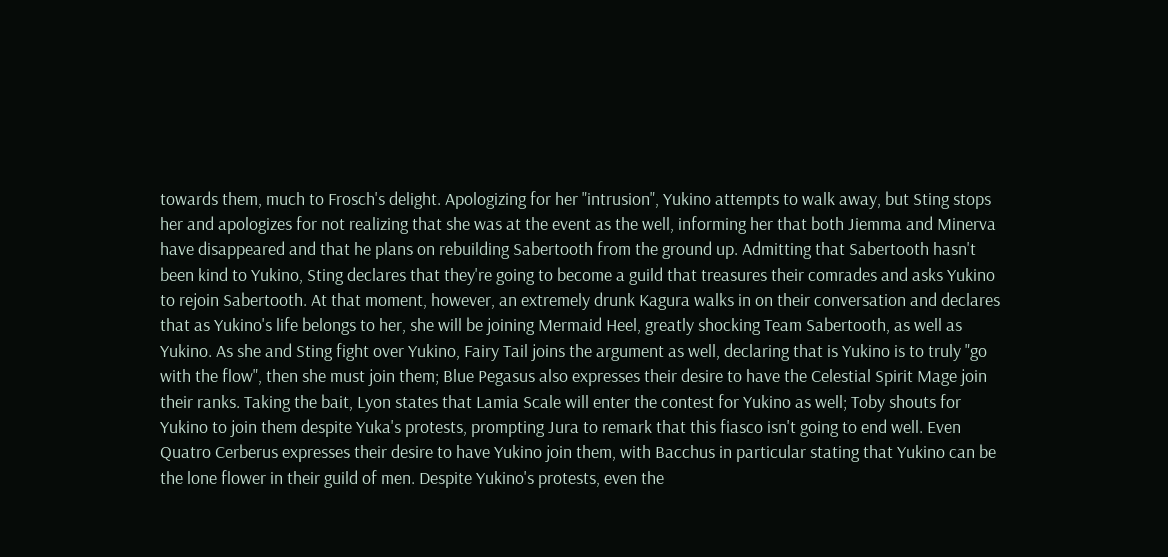towards them, much to Frosch's delight. Apologizing for her "intrusion", Yukino attempts to walk away, but Sting stops her and apologizes for not realizing that she was at the event as the well, informing her that both Jiemma and Minerva have disappeared and that he plans on rebuilding Sabertooth from the ground up. Admitting that Sabertooth hasn't been kind to Yukino, Sting declares that they're going to become a guild that treasures their comrades and asks Yukino to rejoin Sabertooth. At that moment, however, an extremely drunk Kagura walks in on their conversation and declares that as Yukino's life belongs to her, she will be joining Mermaid Heel, greatly shocking Team Sabertooth, as well as Yukino. As she and Sting fight over Yukino, Fairy Tail joins the argument as well, declaring that is Yukino is to truly "go with the flow", then she must join them; Blue Pegasus also expresses their desire to have the Celestial Spirit Mage join their ranks. Taking the bait, Lyon states that Lamia Scale will enter the contest for Yukino as well; Toby shouts for Yukino to join them despite Yuka's protests, prompting Jura to remark that this fiasco isn't going to end well. Even Quatro Cerberus expresses their desire to have Yukino join them, with Bacchus in particular stating that Yukino can be the lone flower in their guild of men. Despite Yukino's protests, even the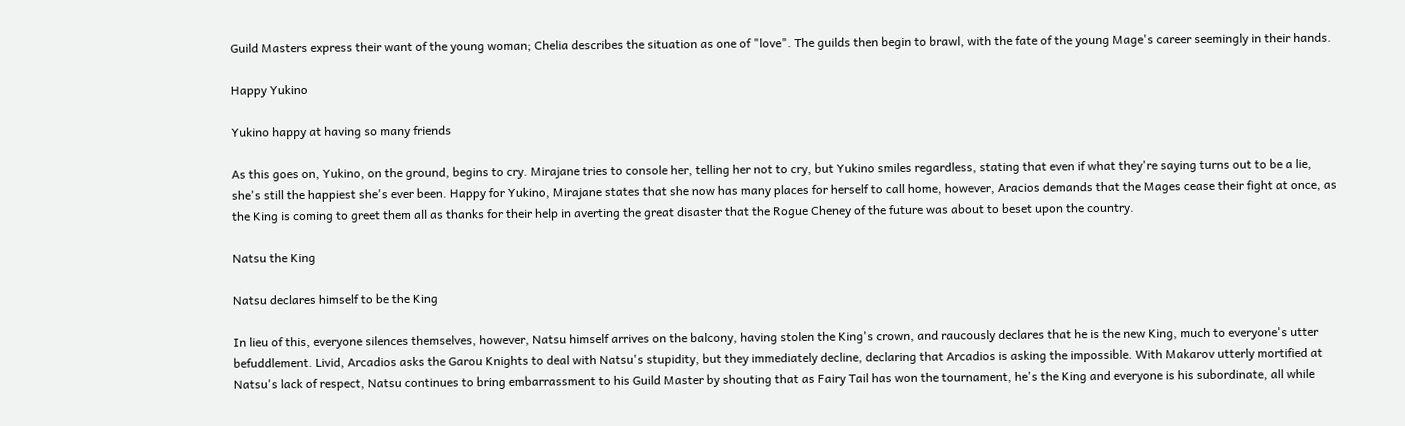Guild Masters express their want of the young woman; Chelia describes the situation as one of "love". The guilds then begin to brawl, with the fate of the young Mage's career seemingly in their hands.

Happy Yukino

Yukino happy at having so many friends

As this goes on, Yukino, on the ground, begins to cry. Mirajane tries to console her, telling her not to cry, but Yukino smiles regardless, stating that even if what they're saying turns out to be a lie, she's still the happiest she's ever been. Happy for Yukino, Mirajane states that she now has many places for herself to call home, however, Aracios demands that the Mages cease their fight at once, as the King is coming to greet them all as thanks for their help in averting the great disaster that the Rogue Cheney of the future was about to beset upon the country.

Natsu the King

Natsu declares himself to be the King

In lieu of this, everyone silences themselves, however, Natsu himself arrives on the balcony, having stolen the King's crown, and raucously declares that he is the new King, much to everyone's utter befuddlement. Livid, Arcadios asks the Garou Knights to deal with Natsu's stupidity, but they immediately decline, declaring that Arcadios is asking the impossible. With Makarov utterly mortified at Natsu's lack of respect, Natsu continues to bring embarrassment to his Guild Master by shouting that as Fairy Tail has won the tournament, he's the King and everyone is his subordinate, all while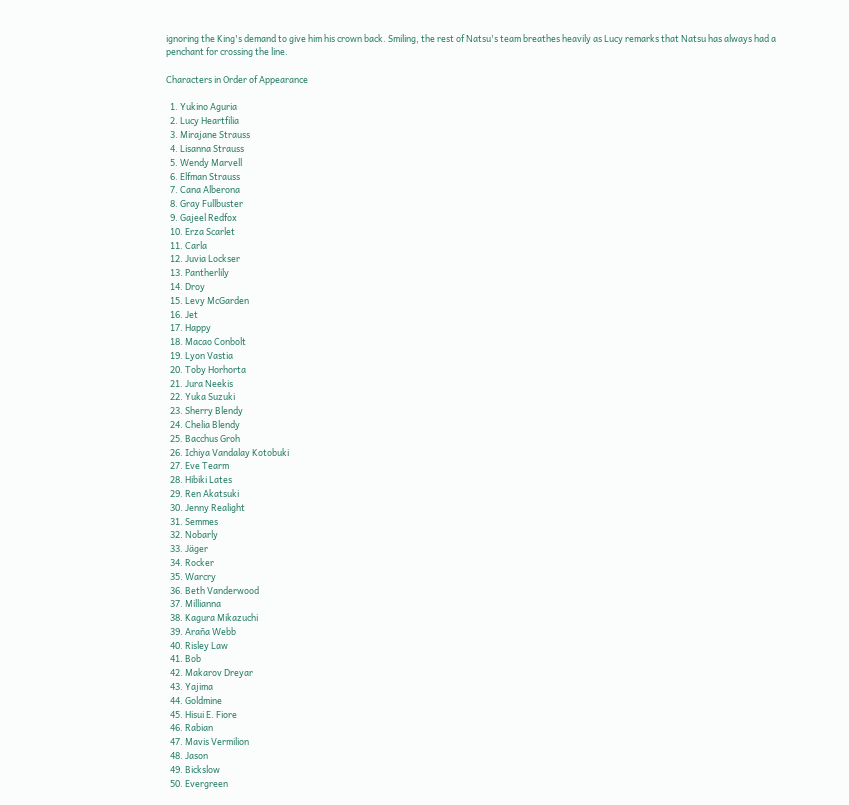ignoring the King's demand to give him his crown back. Smiling, the rest of Natsu's team breathes heavily as Lucy remarks that Natsu has always had a penchant for crossing the line.

Characters in Order of Appearance

  1. Yukino Aguria
  2. Lucy Heartfilia
  3. Mirajane Strauss
  4. Lisanna Strauss
  5. Wendy Marvell
  6. Elfman Strauss
  7. Cana Alberona
  8. Gray Fullbuster
  9. Gajeel Redfox
  10. Erza Scarlet
  11. Carla
  12. Juvia Lockser
  13. Pantherlily
  14. Droy
  15. Levy McGarden
  16. Jet
  17. Happy
  18. Macao Conbolt
  19. Lyon Vastia
  20. Toby Horhorta
  21. Jura Neekis
  22. Yuka Suzuki
  23. Sherry Blendy
  24. Chelia Blendy
  25. Bacchus Groh
  26. Ichiya Vandalay Kotobuki
  27. Eve Tearm
  28. Hibiki Lates
  29. Ren Akatsuki
  30. Jenny Realight
  31. Semmes
  32. Nobarly
  33. Jäger
  34. Rocker
  35. Warcry
  36. Beth Vanderwood
  37. Millianna
  38. Kagura Mikazuchi
  39. Araña Webb
  40. Risley Law
  41. Bob
  42. Makarov Dreyar
  43. Yajima
  44. Goldmine
  45. Hisui E. Fiore
  46. Rabian
  47. Mavis Vermilion
  48. Jason
  49. Bickslow
  50. Evergreen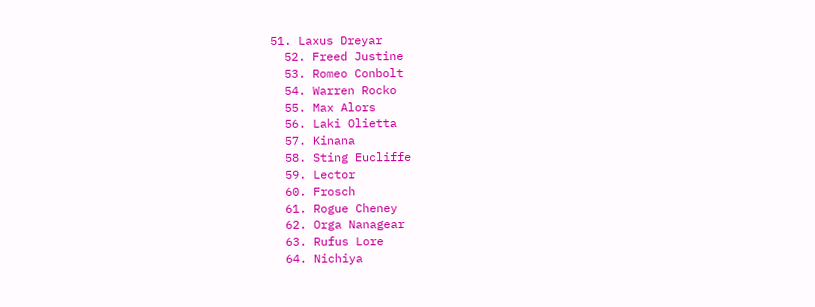51. Laxus Dreyar
  52. Freed Justine
  53. Romeo Conbolt
  54. Warren Rocko
  55. Max Alors
  56. Laki Olietta
  57. Kinana
  58. Sting Eucliffe
  59. Lector
  60. Frosch
  61. Rogue Cheney
  62. Orga Nanagear
  63. Rufus Lore
  64. Nichiya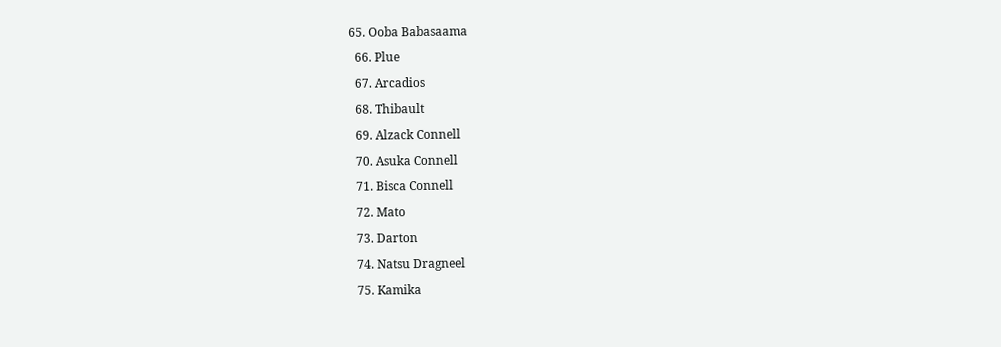65. Ooba Babasaama
  66. Plue
  67. Arcadios
  68. Thibault
  69. Alzack Connell
  70. Asuka Connell
  71. Bisca Connell
  72. Mato
  73. Darton
  74. Natsu Dragneel
  75. Kamika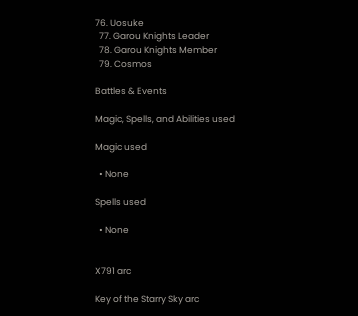76. Uosuke
  77. Garou Knights Leader
  78. Garou Knights Member
  79. Cosmos

Battles & Events

Magic, Spells, and Abilities used

Magic used

  • None

Spells used

  • None


X791 arc

Key of the Starry Sky arc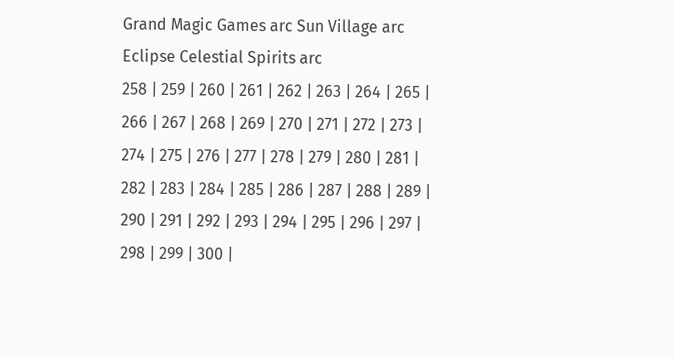Grand Magic Games arc Sun Village arc
Eclipse Celestial Spirits arc
258 | 259 | 260 | 261 | 262 | 263 | 264 | 265 | 266 | 267 | 268 | 269 | 270 | 271 | 272 | 273 | 274 | 275 | 276 | 277 | 278 | 279 | 280 | 281 | 282 | 283 | 284 | 285 | 286 | 287 | 288 | 289 | 290 | 291 | 292 | 293 | 294 | 295 | 296 | 297 | 298 | 299 | 300 |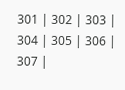301 | 302 | 303 | 304 | 305 | 306 | 307 |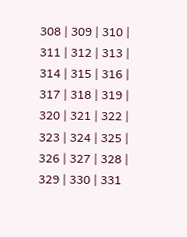308 | 309 | 310 | 311 | 312 | 313 | 314 | 315 | 316 | 317 | 318 | 319 | 320 | 321 | 322 | 323 | 324 | 325 | 326 | 327 | 328 | 329 | 330 | 331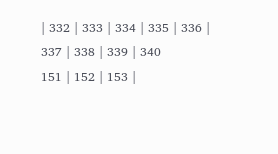| 332 | 333 | 334 | 335 | 336 | 337 | 338 | 339 | 340
151 | 152 | 153 |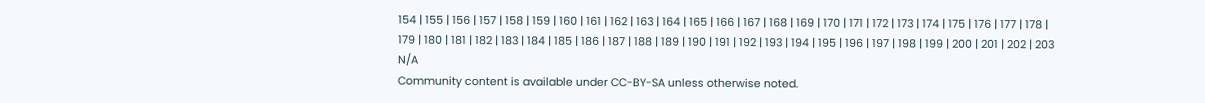154 | 155 | 156 | 157 | 158 | 159 | 160 | 161 | 162 | 163 | 164 | 165 | 166 | 167 | 168 | 169 | 170 | 171 | 172 | 173 | 174 | 175 | 176 | 177 | 178 | 179 | 180 | 181 | 182 | 183 | 184 | 185 | 186 | 187 | 188 | 189 | 190 | 191 | 192 | 193 | 194 | 195 | 196 | 197 | 198 | 199 | 200 | 201 | 202 | 203 N/A
Community content is available under CC-BY-SA unless otherwise noted.